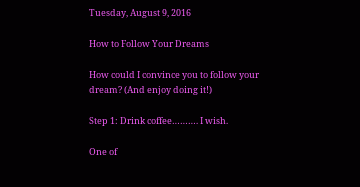Tuesday, August 9, 2016

How to Follow Your Dreams

How could I convince you to follow your dream? (And enjoy doing it!)

Step 1: Drink coffee………. I wish.

One of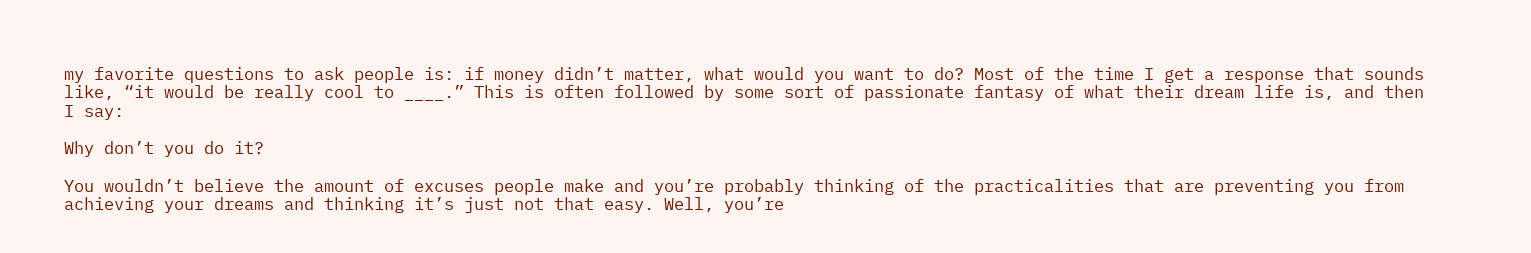my favorite questions to ask people is: if money didn’t matter, what would you want to do? Most of the time I get a response that sounds like, “it would be really cool to ____.” This is often followed by some sort of passionate fantasy of what their dream life is, and then I say:

Why don’t you do it?

You wouldn’t believe the amount of excuses people make and you’re probably thinking of the practicalities that are preventing you from achieving your dreams and thinking it’s just not that easy. Well, you’re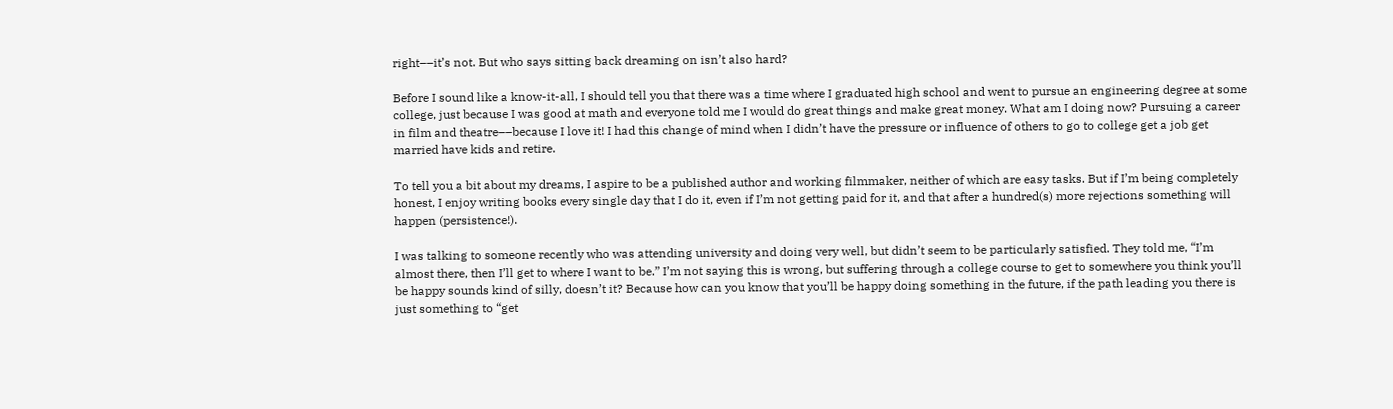right––it’s not. But who says sitting back dreaming on isn’t also hard?

Before I sound like a know-it-all, I should tell you that there was a time where I graduated high school and went to pursue an engineering degree at some college, just because I was good at math and everyone told me I would do great things and make great money. What am I doing now? Pursuing a career in film and theatre––because I love it! I had this change of mind when I didn’t have the pressure or influence of others to go to college get a job get married have kids and retire.

To tell you a bit about my dreams, I aspire to be a published author and working filmmaker, neither of which are easy tasks. But if I’m being completely honest, I enjoy writing books every single day that I do it, even if I’m not getting paid for it, and that after a hundred(s) more rejections something will happen (persistence!).

I was talking to someone recently who was attending university and doing very well, but didn’t seem to be particularly satisfied. They told me, “I’m almost there, then I’ll get to where I want to be.” I’m not saying this is wrong, but suffering through a college course to get to somewhere you think you’ll be happy sounds kind of silly, doesn’t it? Because how can you know that you’ll be happy doing something in the future, if the path leading you there is just something to “get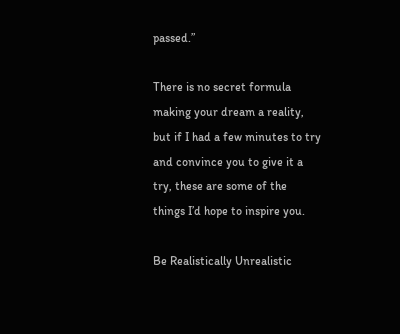passed.”

There is no secret formula making your dream a reality, but if I had a few minutes to try and convince you to give it a try, these are some of the things I’d hope to inspire you.

Be Realistically Unrealistic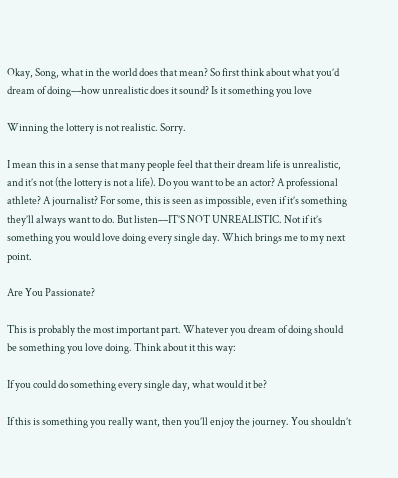Okay, Song, what in the world does that mean? So first think about what you’d dream of doing––how unrealistic does it sound? Is it something you love

Winning the lottery is not realistic. Sorry.

I mean this in a sense that many people feel that their dream life is unrealistic, and it’s not (the lottery is not a life). Do you want to be an actor? A professional athlete? A journalist? For some, this is seen as impossible, even if it’s something they’ll always want to do. But listen––IT’S NOT UNREALISTIC. Not if it’s something you would love doing every single day. Which brings me to my next point.

Are You Passionate?

This is probably the most important part. Whatever you dream of doing should be something you love doing. Think about it this way:

If you could do something every single day, what would it be?

If this is something you really want, then you’ll enjoy the journey. You shouldn’t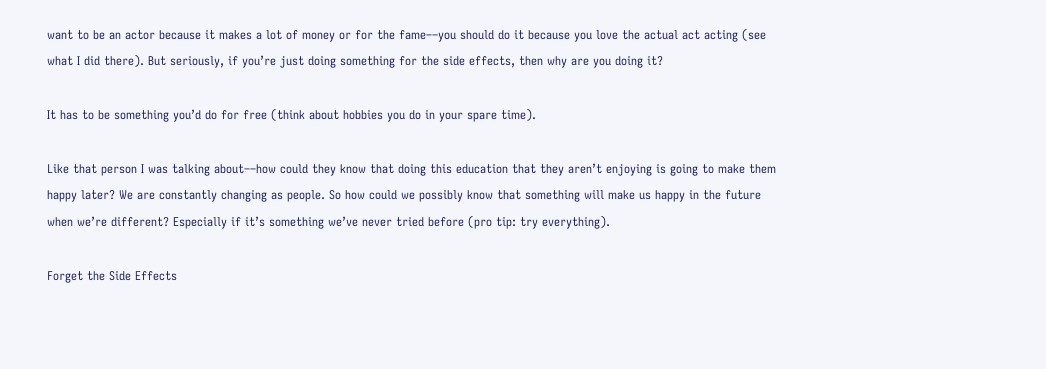want to be an actor because it makes a lot of money or for the fame––you should do it because you love the actual act acting (see what I did there). But seriously, if you’re just doing something for the side effects, then why are you doing it?

It has to be something you’d do for free (think about hobbies you do in your spare time).

Like that person I was talking about––how could they know that doing this education that they aren’t enjoying is going to make them happy later? We are constantly changing as people. So how could we possibly know that something will make us happy in the future when we’re different? Especially if it’s something we’ve never tried before (pro tip: try everything).

Forget the Side Effects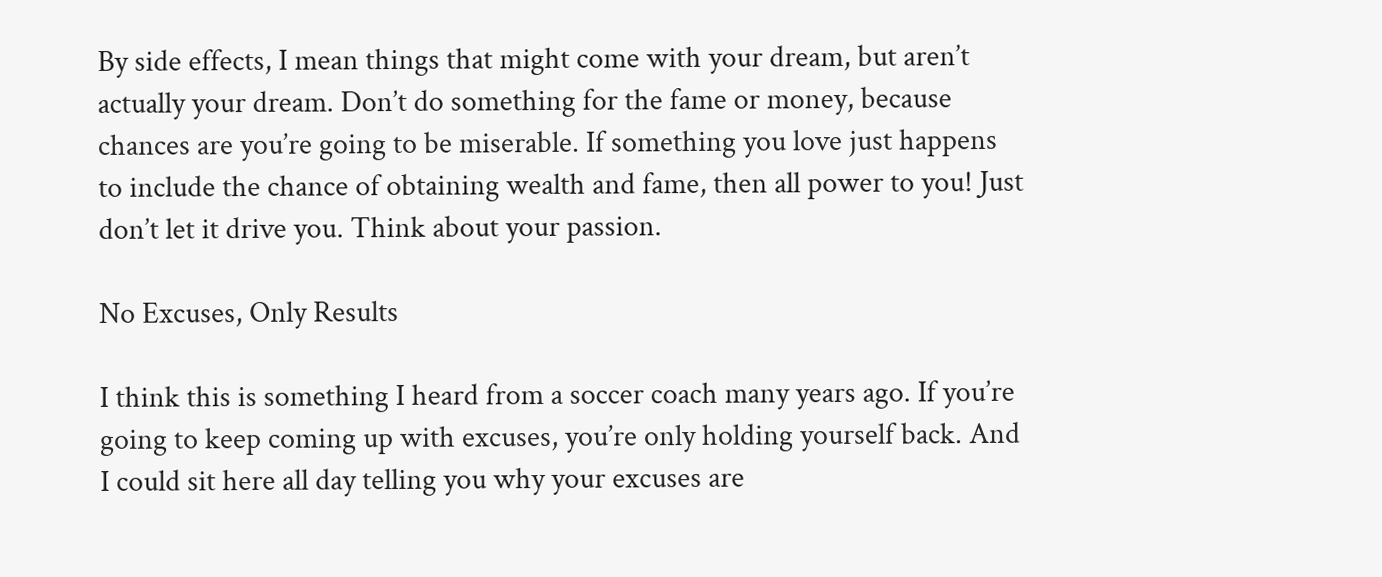By side effects, I mean things that might come with your dream, but aren’t actually your dream. Don’t do something for the fame or money, because chances are you’re going to be miserable. If something you love just happens to include the chance of obtaining wealth and fame, then all power to you! Just don’t let it drive you. Think about your passion.

No Excuses, Only Results

I think this is something I heard from a soccer coach many years ago. If you’re going to keep coming up with excuses, you’re only holding yourself back. And I could sit here all day telling you why your excuses are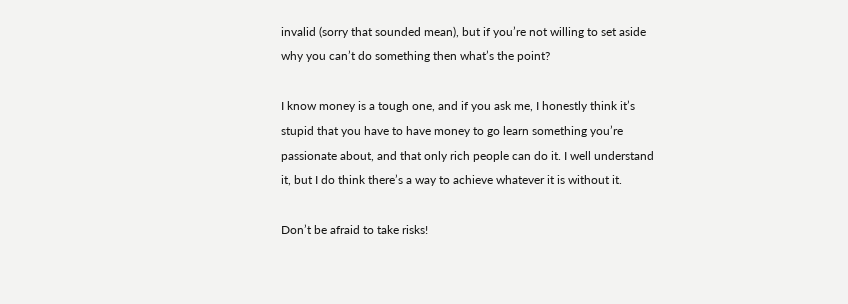invalid (sorry that sounded mean), but if you’re not willing to set aside why you can’t do something then what’s the point?

I know money is a tough one, and if you ask me, I honestly think it’s stupid that you have to have money to go learn something you’re passionate about, and that only rich people can do it. I well understand it, but I do think there’s a way to achieve whatever it is without it.

Don’t be afraid to take risks!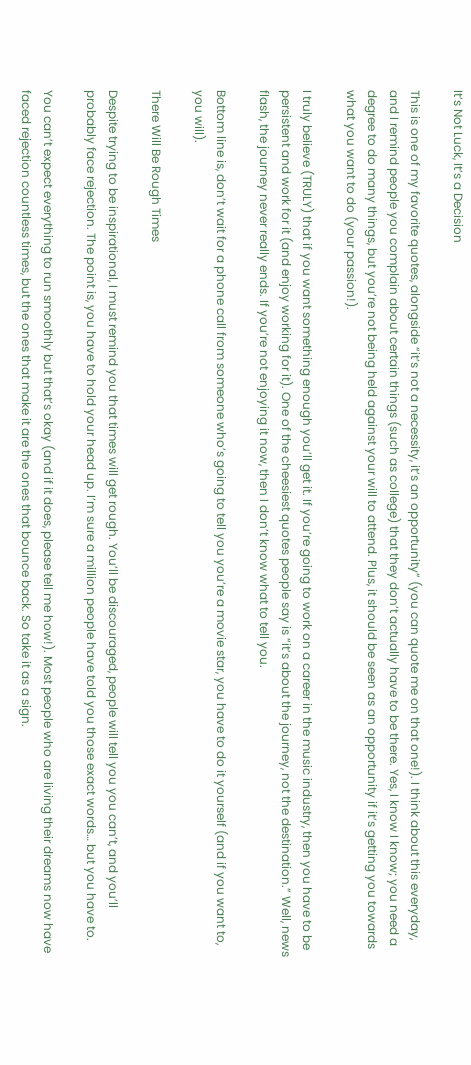It’s Not Luck, It’s a Decision

This is one of my favorite quotes, alongside “it’s not a necessity, it’s an opportunity” (you can quote me on that one!). I think about this everyday, and I remind people you complain about certain things (such as college) that they don’t actually have to be there. Yes, I know I know; you need a degree to do many things, but you’re not being held against your will to attend. Plus, it should be seen as an opportunity if it’s getting you towards what you want to do (your passion!).

I truly believe (TRULY) that if you want something enough you’ll get it. If you’re going to work on a career in the music industry, then you have to be persistent and work for it (and enjoy working for it). One of the cheesiest quotes people say is “it’s about the journey, not the destination.” Well, news flash, the journey never really ends. If you’re not enjoying it now, then I don’t know what to tell you.

Bottom line is, don’t wait for a phone call from someone who’s going to tell you you’re a movie star, you have to do it yourself (and if you want to, you will).

There Will Be Rough Times

Despite trying to be inspirational, I must remind you that times will get rough. You’ll be discouraged, people will tell you you can’t, and you’ll probably face rejection. The point is, you have to hold your head up. I’m sure a million people have told you those exact words… but you have to.

You can’t expect everything to run smoothly but that’s okay (and if it does, please tell me how!). Most people who are living their dreams now have faced rejection countless times, but the ones that make it are the ones that bounce back. So take it as a sign.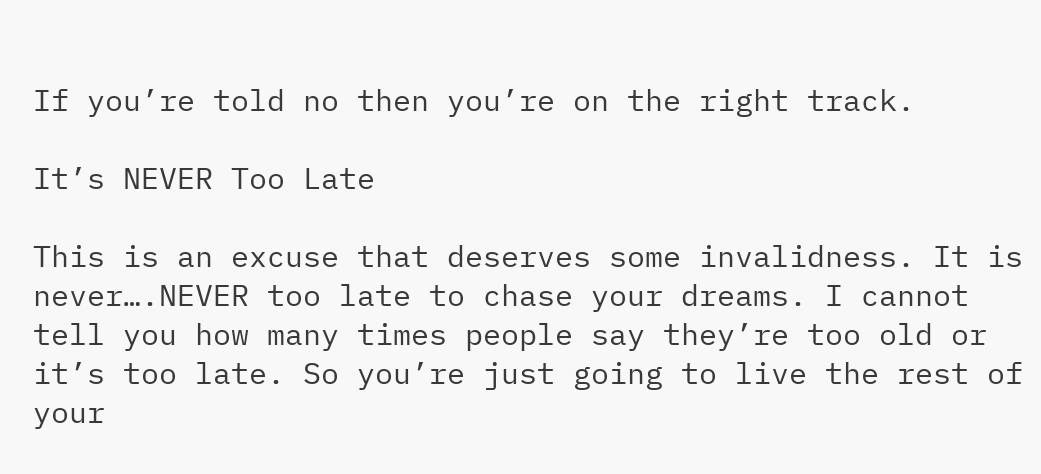If you’re told no then you’re on the right track.

It’s NEVER Too Late

This is an excuse that deserves some invalidness. It is never….NEVER too late to chase your dreams. I cannot tell you how many times people say they’re too old or it’s too late. So you’re just going to live the rest of your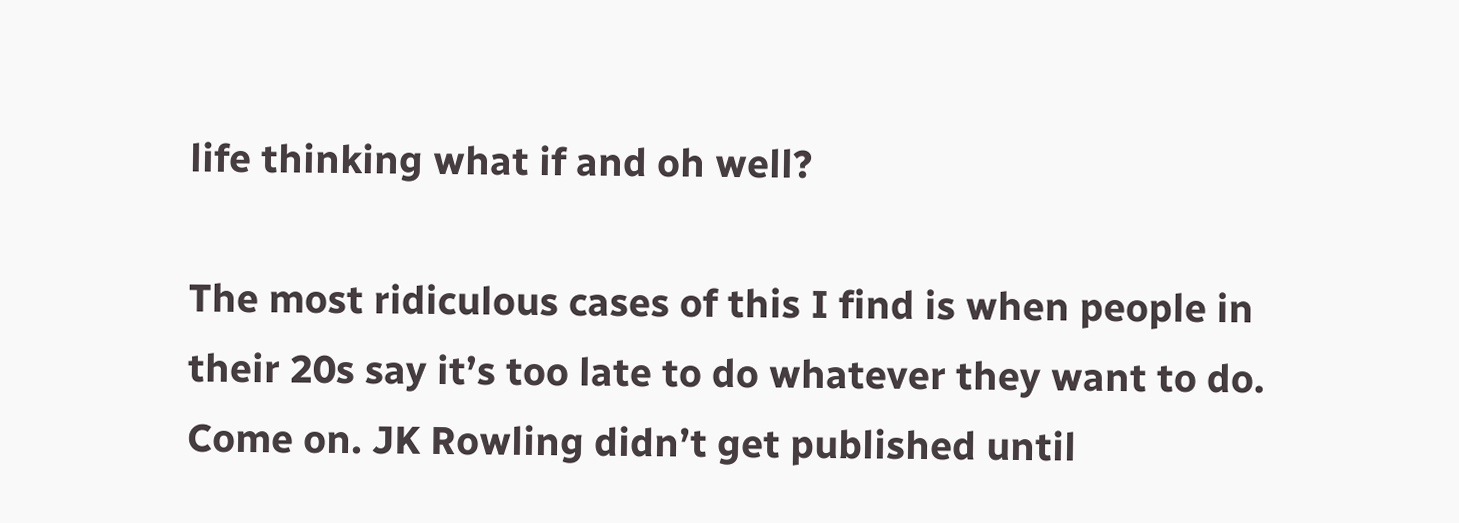life thinking what if and oh well?

The most ridiculous cases of this I find is when people in their 20s say it’s too late to do whatever they want to do. Come on. JK Rowling didn’t get published until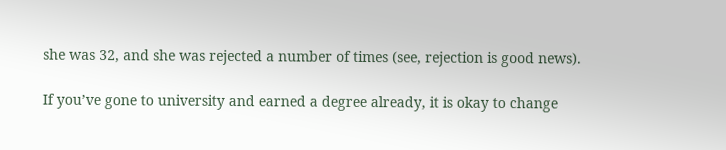she was 32, and she was rejected a number of times (see, rejection is good news).

If you’ve gone to university and earned a degree already, it is okay to change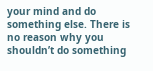your mind and do something else. There is no reason why you shouldn’t do something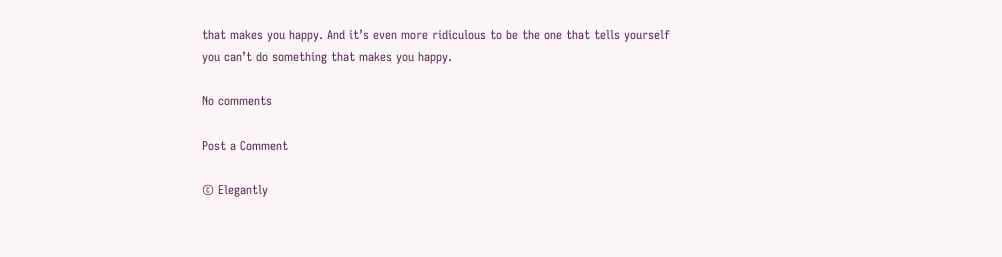that makes you happy. And it’s even more ridiculous to be the one that tells yourself you can’t do something that makes you happy.

No comments

Post a Comment

© Elegantly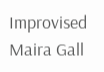Improvised
Maira Gall